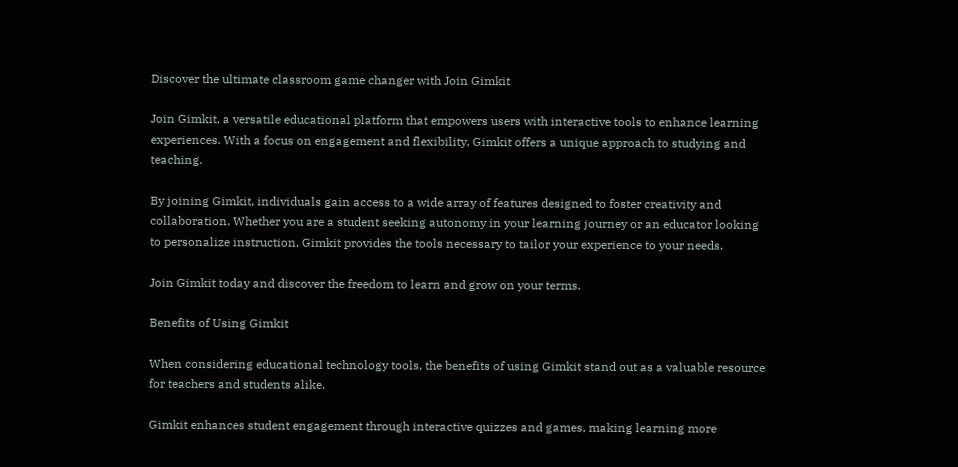Discover the ultimate classroom game changer with Join Gimkit

Join Gimkit, a versatile educational platform that empowers users with interactive tools to enhance learning experiences. With a focus on engagement and flexibility, Gimkit offers a unique approach to studying and teaching.

By joining Gimkit, individuals gain access to a wide array of features designed to foster creativity and collaboration. Whether you are a student seeking autonomy in your learning journey or an educator looking to personalize instruction, Gimkit provides the tools necessary to tailor your experience to your needs.

Join Gimkit today and discover the freedom to learn and grow on your terms.

Benefits of Using Gimkit

When considering educational technology tools, the benefits of using Gimkit stand out as a valuable resource for teachers and students alike.

Gimkit enhances student engagement through interactive quizzes and games, making learning more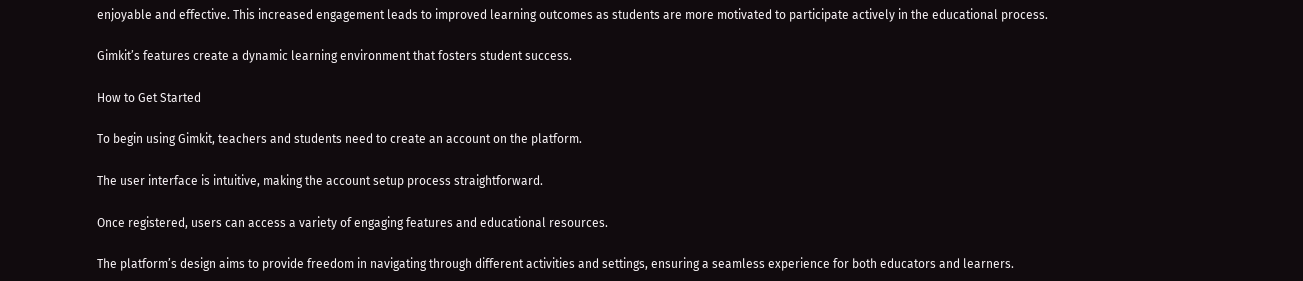enjoyable and effective. This increased engagement leads to improved learning outcomes as students are more motivated to participate actively in the educational process.

Gimkit’s features create a dynamic learning environment that fosters student success.

How to Get Started

To begin using Gimkit, teachers and students need to create an account on the platform.

The user interface is intuitive, making the account setup process straightforward.

Once registered, users can access a variety of engaging features and educational resources.

The platform’s design aims to provide freedom in navigating through different activities and settings, ensuring a seamless experience for both educators and learners.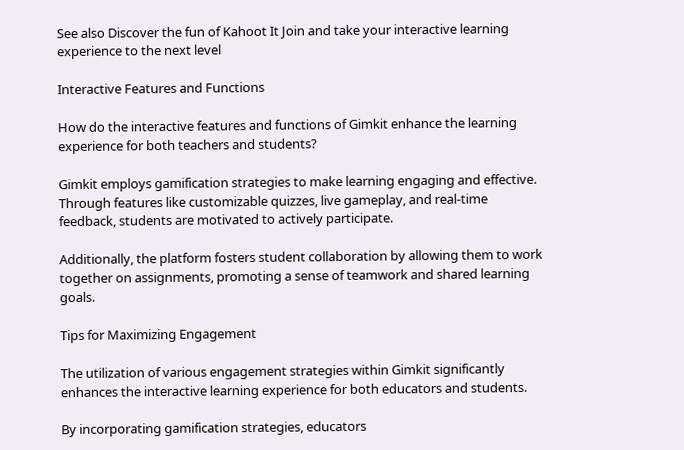See also Discover the fun of Kahoot It Join and take your interactive learning experience to the next level

Interactive Features and Functions

How do the interactive features and functions of Gimkit enhance the learning experience for both teachers and students?

Gimkit employs gamification strategies to make learning engaging and effective. Through features like customizable quizzes, live gameplay, and real-time feedback, students are motivated to actively participate.

Additionally, the platform fosters student collaboration by allowing them to work together on assignments, promoting a sense of teamwork and shared learning goals.

Tips for Maximizing Engagement

The utilization of various engagement strategies within Gimkit significantly enhances the interactive learning experience for both educators and students.

By incorporating gamification strategies, educators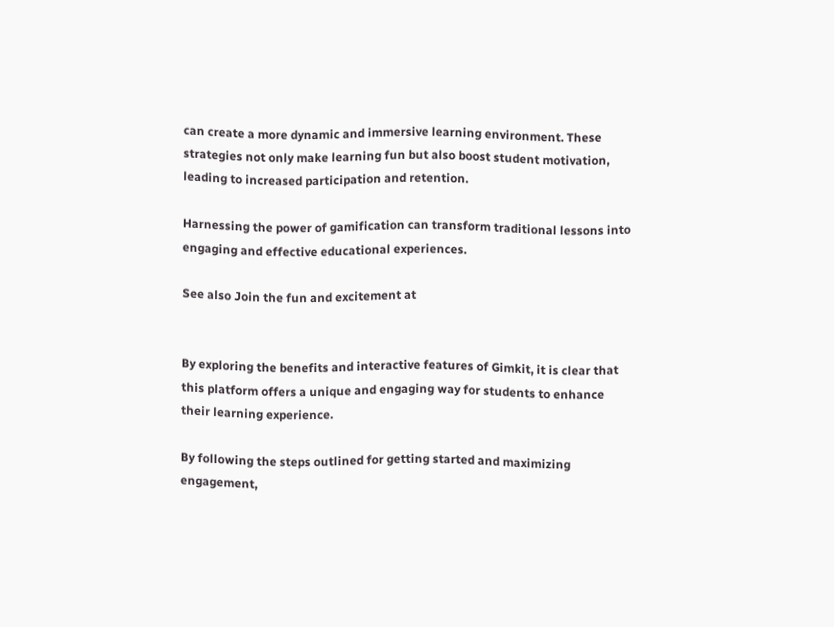can create a more dynamic and immersive learning environment. These strategies not only make learning fun but also boost student motivation, leading to increased participation and retention.

Harnessing the power of gamification can transform traditional lessons into engaging and effective educational experiences.

See also Join the fun and excitement at


By exploring the benefits and interactive features of Gimkit, it is clear that this platform offers a unique and engaging way for students to enhance their learning experience.

By following the steps outlined for getting started and maximizing engagement,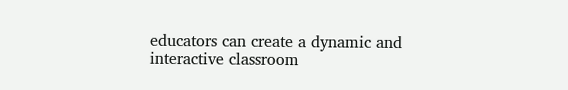educators can create a dynamic and interactive classroom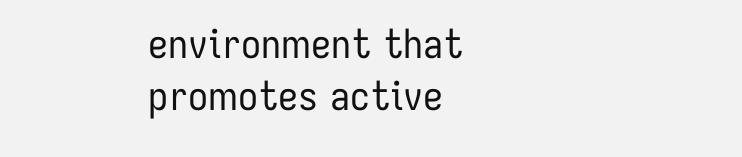environment that promotes active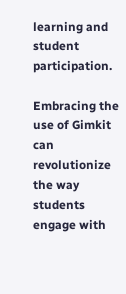learning and student participation.

Embracing the use of Gimkit can revolutionize the way students engage with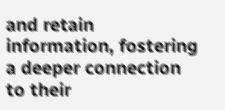and retain information, fostering a deeper connection to their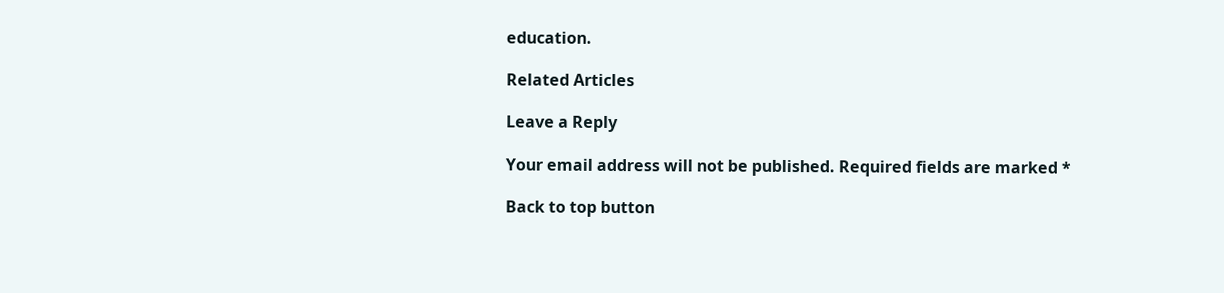education.

Related Articles

Leave a Reply

Your email address will not be published. Required fields are marked *

Back to top button